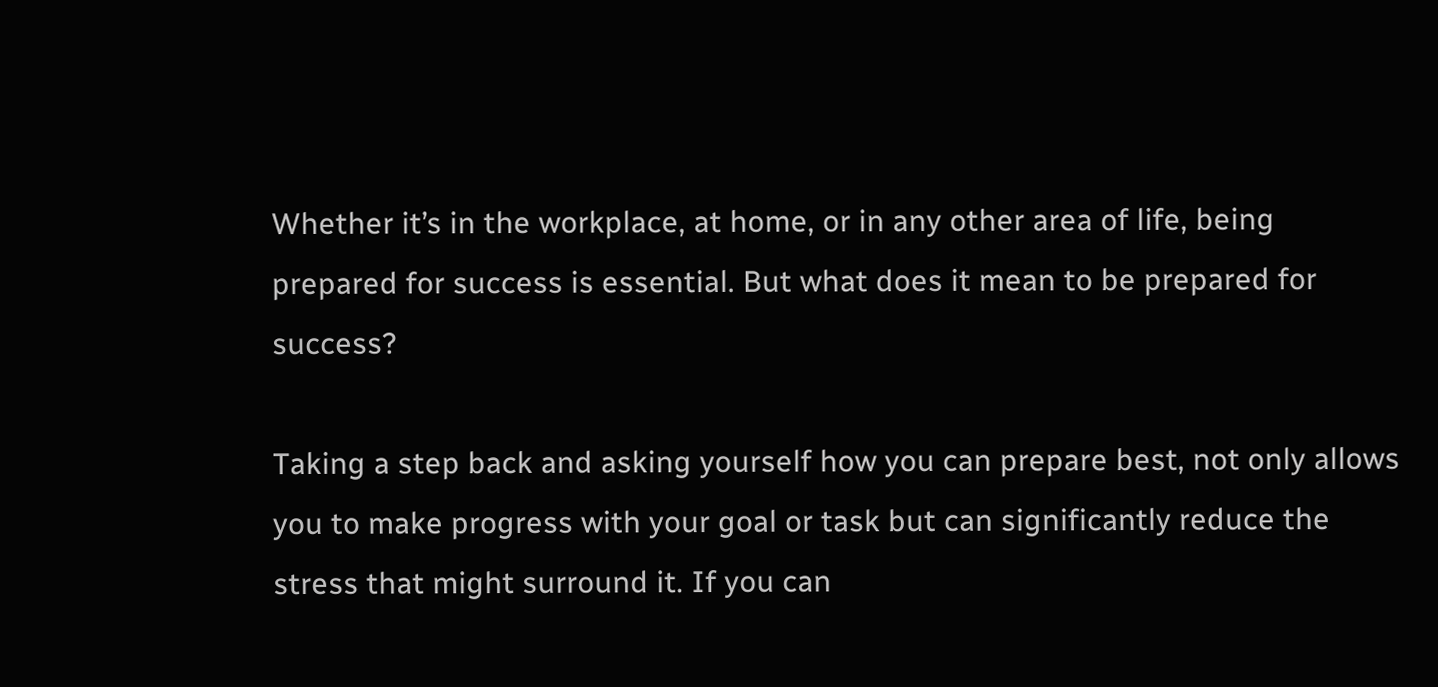Whether it’s in the workplace, at home, or in any other area of life, being prepared for success is essential. But what does it mean to be prepared for success?

Taking a step back and asking yourself how you can prepare best, not only allows you to make progress with your goal or task but can significantly reduce the stress that might surround it. If you can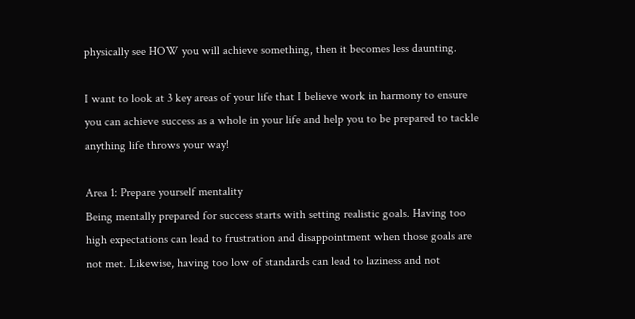physically see HOW you will achieve something, then it becomes less daunting.

I want to look at 3 key areas of your life that I believe work in harmony to ensure you can achieve success as a whole in your life and help you to be prepared to tackle anything life throws your way!

Area 1: Prepare yourself mentality
Being mentally prepared for success starts with setting realistic goals. Having too high expectations can lead to frustration and disappointment when those goals are not met. Likewise, having too low of standards can lead to laziness and not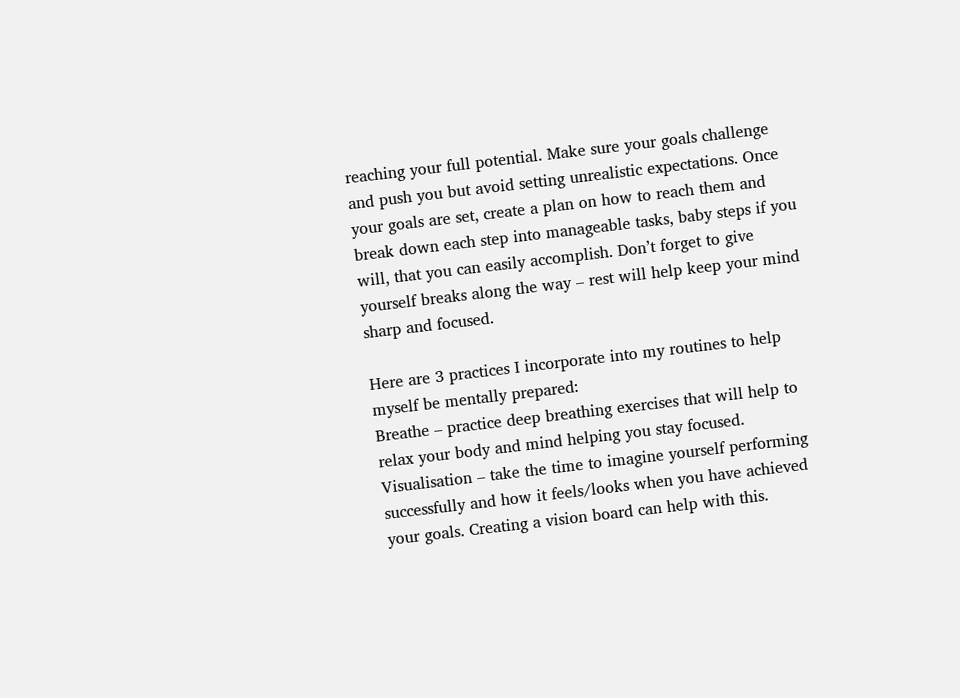reaching your full potential. Make sure your goals challenge and push you but avoid setting unrealistic expectations. Once your goals are set, create a plan on how to reach them and break down each step into manageable tasks, baby steps if you will, that you can easily accomplish. Don’t forget to give yourself breaks along the way – rest will help keep your mind sharp and focused.

Here are 3 practices I incorporate into my routines to help myself be mentally prepared:
Breathe – practice deep breathing exercises that will help to relax your body and mind helping you stay focused.
Visualisation – take the time to imagine yourself performing successfully and how it feels/looks when you have achieved your goals. Creating a vision board can help with this.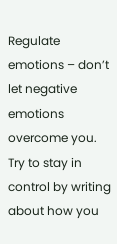Regulate emotions – don’t let negative emotions overcome you. Try to stay in control by writing about how you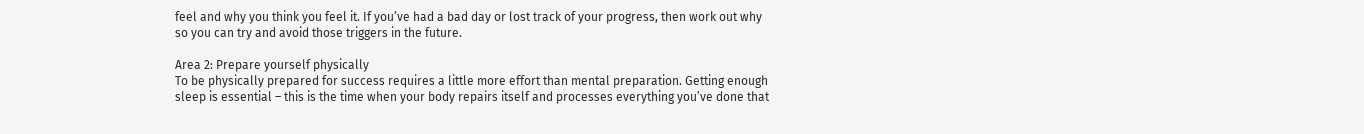feel and why you think you feel it. If you’ve had a bad day or lost track of your progress, then work out why so you can try and avoid those triggers in the future.

Area 2: Prepare yourself physically
To be physically prepared for success requires a little more effort than mental preparation. Getting enough sleep is essential – this is the time when your body repairs itself and processes everything you’ve done that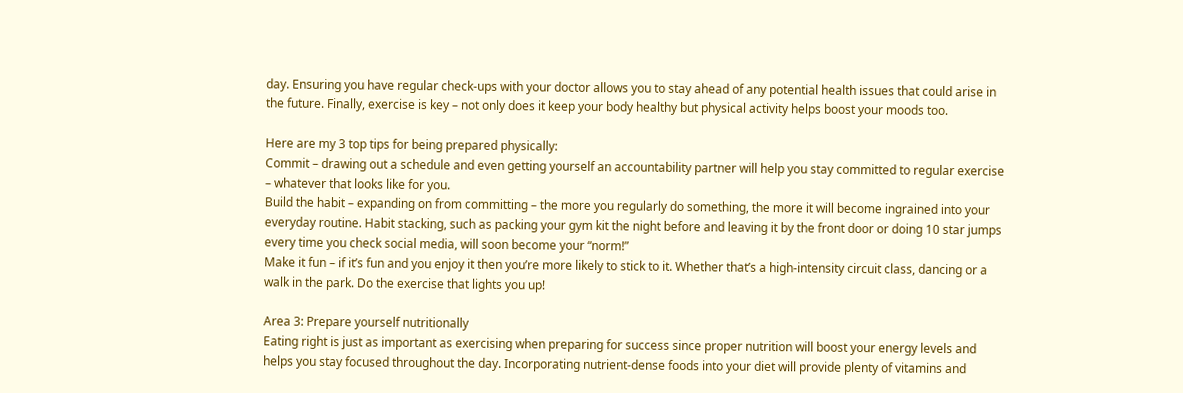day. Ensuring you have regular check-ups with your doctor allows you to stay ahead of any potential health issues that could arise in the future. Finally, exercise is key – not only does it keep your body healthy but physical activity helps boost your moods too.

Here are my 3 top tips for being prepared physically:
Commit – drawing out a schedule and even getting yourself an accountability partner will help you stay committed to regular exercise – whatever that looks like for you.
Build the habit – expanding on from committing – the more you regularly do something, the more it will become ingrained into your everyday routine. Habit stacking, such as packing your gym kit the night before and leaving it by the front door or doing 10 star jumps every time you check social media, will soon become your “norm!”
Make it fun – if it’s fun and you enjoy it then you’re more likely to stick to it. Whether that’s a high-intensity circuit class, dancing or a walk in the park. Do the exercise that lights you up!

Area 3: Prepare yourself nutritionally
Eating right is just as important as exercising when preparing for success since proper nutrition will boost your energy levels and helps you stay focused throughout the day. Incorporating nutrient-dense foods into your diet will provide plenty of vitamins and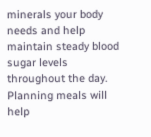minerals your body needs and help maintain steady blood sugar levels throughout the day. Planning meals will help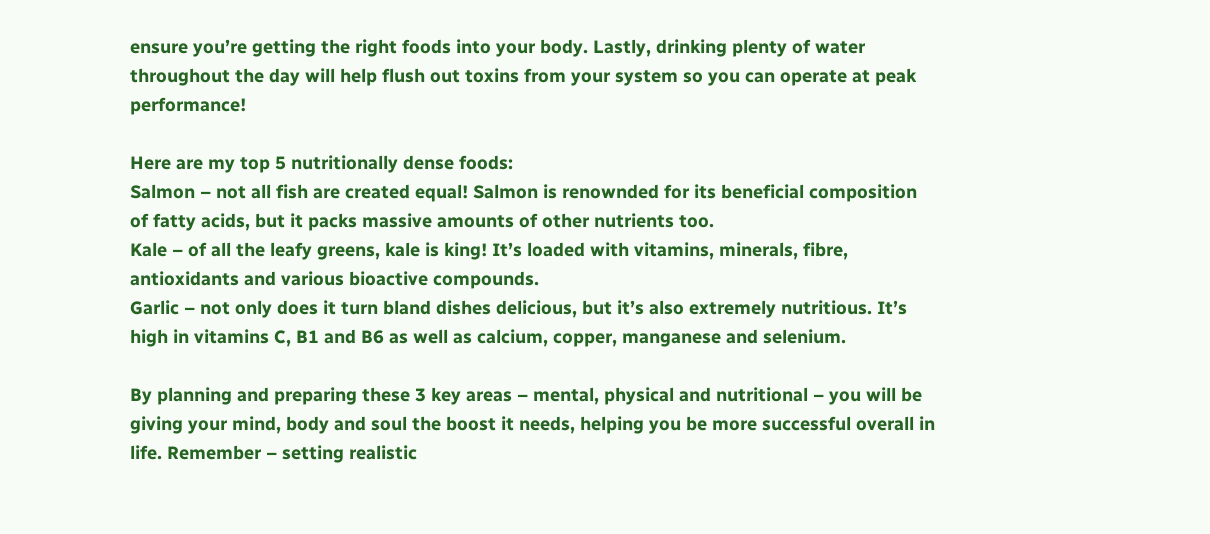ensure you’re getting the right foods into your body. Lastly, drinking plenty of water throughout the day will help flush out toxins from your system so you can operate at peak performance!

Here are my top 5 nutritionally dense foods:
Salmon – not all fish are created equal! Salmon is renownded for its beneficial composition of fatty acids, but it packs massive amounts of other nutrients too.
Kale – of all the leafy greens, kale is king! It’s loaded with vitamins, minerals, fibre, antioxidants and various bioactive compounds.
Garlic – not only does it turn bland dishes delicious, but it’s also extremely nutritious. It’s high in vitamins C, B1 and B6 as well as calcium, copper, manganese and selenium.

By planning and preparing these 3 key areas – mental, physical and nutritional – you will be giving your mind, body and soul the boost it needs, helping you be more successful overall in life. Remember – setting realistic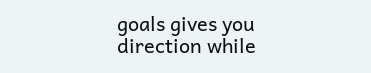goals gives you direction while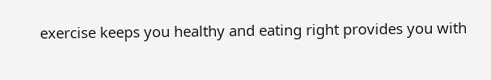exercise keeps you healthy and eating right provides you with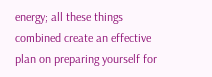energy; all these things combined create an effective plan on preparing yourself for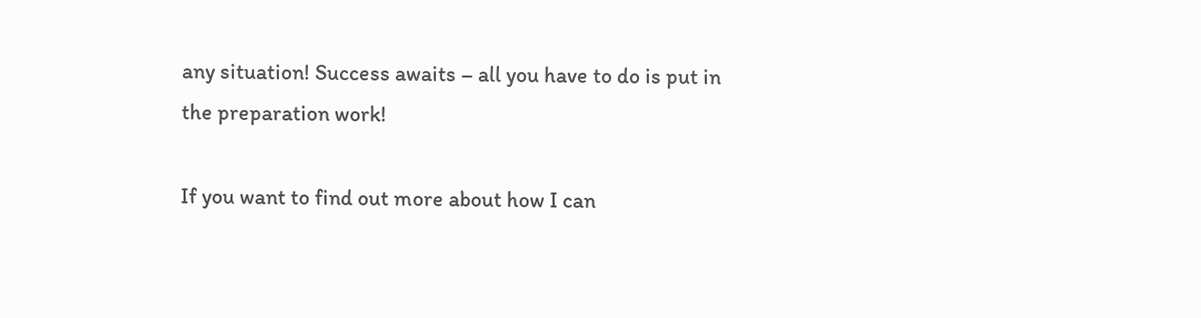any situation! Success awaits – all you have to do is put in the preparation work!

If you want to find out more about how I can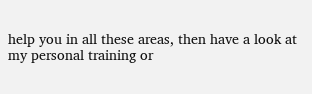help you in all these areas, then have a look at my personal training or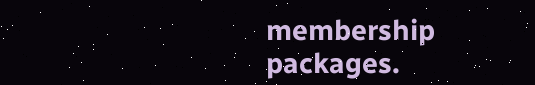membership packages.